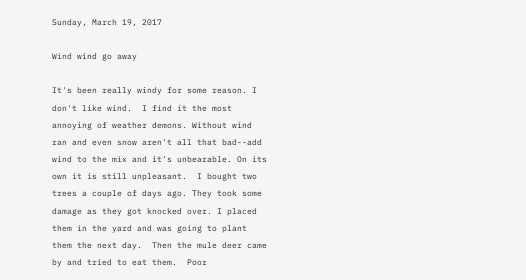Sunday, March 19, 2017

Wind wind go away

It's been really windy for some reason. I don't like wind.  I find it the most annoying of weather demons. Without wind ran and even snow aren't all that bad--add wind to the mix and it's unbearable. On its own it is still unpleasant.  I bought two trees a couple of days ago. They took some damage as they got knocked over. I placed them in the yard and was going to plant them the next day.  Then the mule deer came by and tried to eat them.  Poor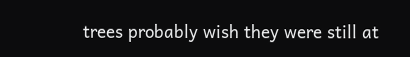trees probably wish they were still at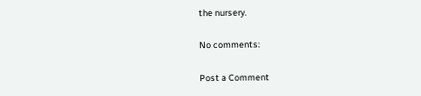the nursery.

No comments:

Post a Comment